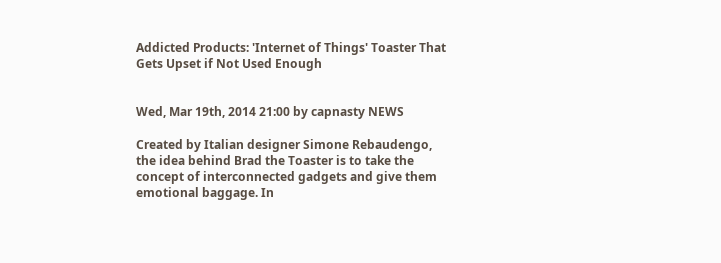Addicted Products: 'Internet of Things' Toaster That Gets Upset if Not Used Enough


Wed, Mar 19th, 2014 21:00 by capnasty NEWS

Created by Italian designer Simone Rebaudengo, the idea behind Brad the Toaster is to take the concept of interconnected gadgets and give them emotional baggage. In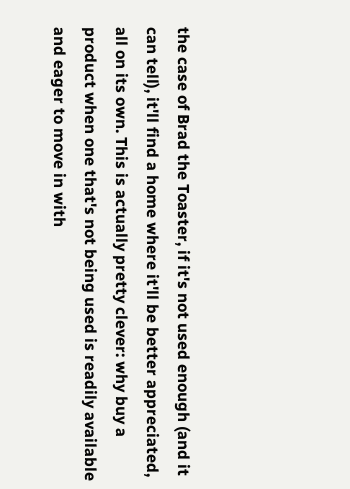the case of Brad the Toaster, if it's not used enough (and it can tell), it'll find a home where it'll be better appreciated, all on its own. This is actually pretty clever: why buy a product when one that's not being used is readily available and eager to move in with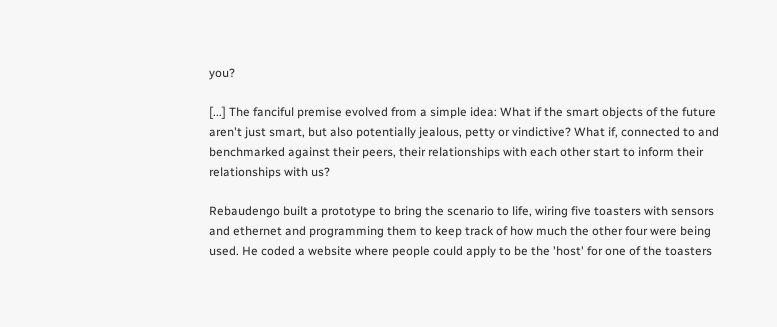you?

[...] The fanciful premise evolved from a simple idea: What if the smart objects of the future aren't just smart, but also potentially jealous, petty or vindictive? What if, connected to and benchmarked against their peers, their relationships with each other start to inform their relationships with us?

Rebaudengo built a prototype to bring the scenario to life, wiring five toasters with sensors and ethernet and programming them to keep track of how much the other four were being used. He coded a website where people could apply to be the 'host' for one of the toasters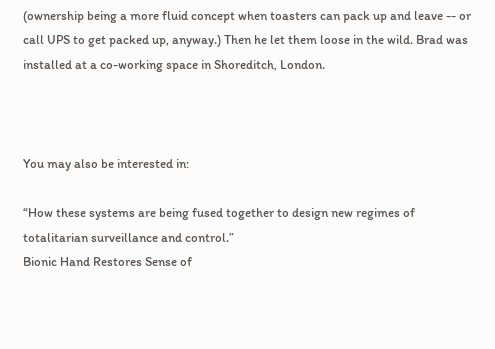(ownership being a more fluid concept when toasters can pack up and leave -- or call UPS to get packed up, anyway.) Then he let them loose in the wild. Brad was installed at a co-working space in Shoreditch, London.



You may also be interested in:

“How these systems are being fused together to design new regimes of totalitarian surveillance and control.”
Bionic Hand Restores Sense of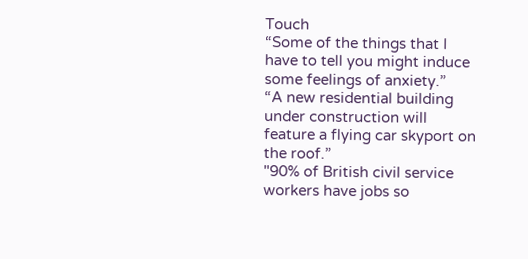Touch
“Some of the things that I have to tell you might induce some feelings of anxiety.”
“A new residential building under construction will feature a flying car skyport on the roof.”
"90% of British civil service workers have jobs so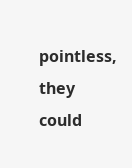pointless, they could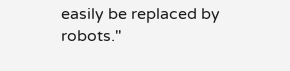easily be replaced by robots."